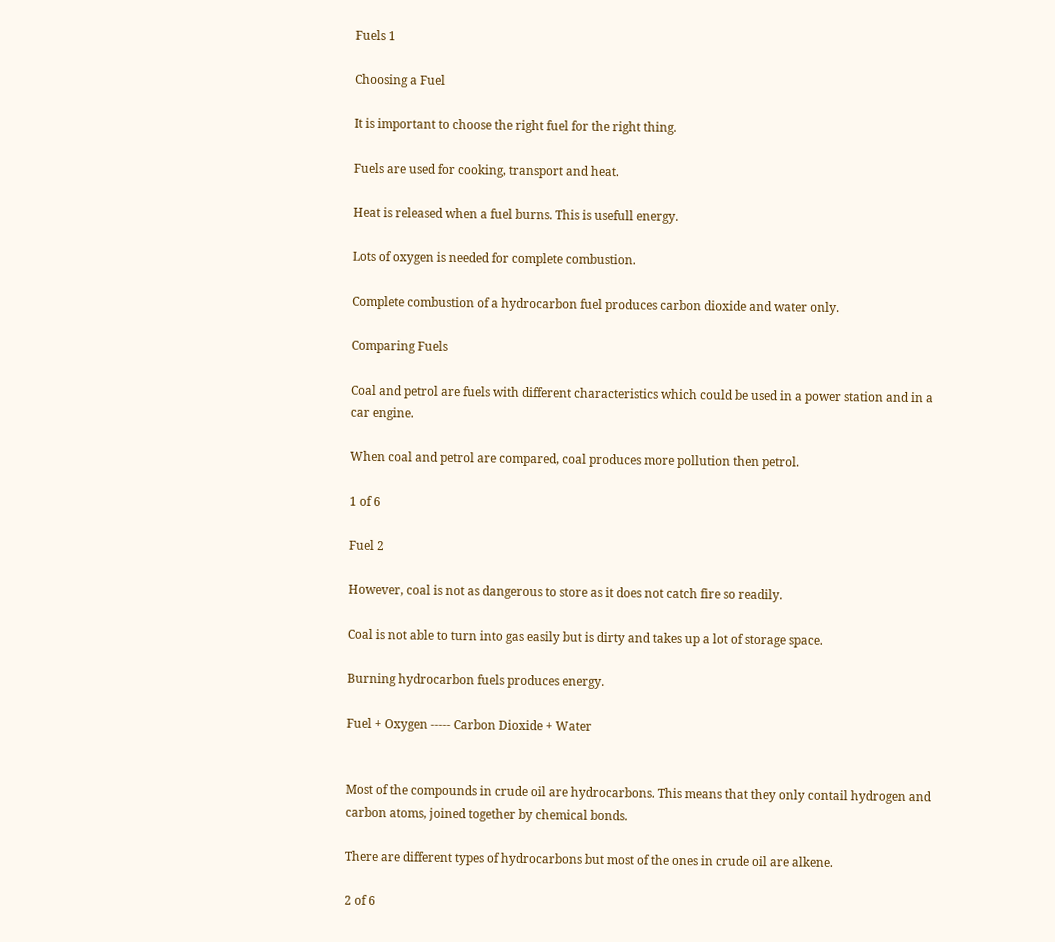Fuels 1

Choosing a Fuel

It is important to choose the right fuel for the right thing.

Fuels are used for cooking, transport and heat.

Heat is released when a fuel burns. This is usefull energy.

Lots of oxygen is needed for complete combustion.

Complete combustion of a hydrocarbon fuel produces carbon dioxide and water only.

Comparing Fuels

Coal and petrol are fuels with different characteristics which could be used in a power station and in a car engine.

When coal and petrol are compared, coal produces more pollution then petrol.

1 of 6

Fuel 2

However, coal is not as dangerous to store as it does not catch fire so readily.

Coal is not able to turn into gas easily but is dirty and takes up a lot of storage space.

Burning hydrocarbon fuels produces energy.

Fuel + Oxygen ----- Carbon Dioxide + Water


Most of the compounds in crude oil are hydrocarbons. This means that they only contail hydrogen and carbon atoms, joined together by chemical bonds.

There are different types of hydrocarbons but most of the ones in crude oil are alkene.

2 of 6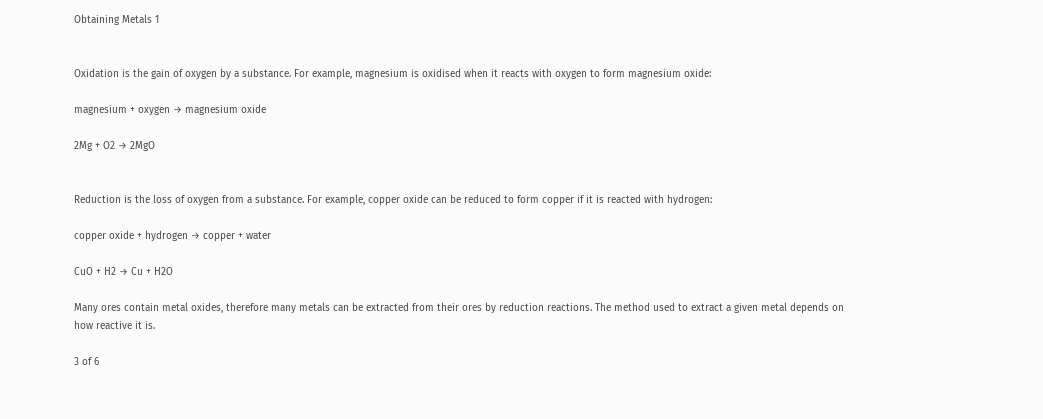Obtaining Metals 1


Oxidation is the gain of oxygen by a substance. For example, magnesium is oxidised when it reacts with oxygen to form magnesium oxide:

magnesium + oxygen → magnesium oxide

2Mg + O2 → 2MgO


Reduction is the loss of oxygen from a substance. For example, copper oxide can be reduced to form copper if it is reacted with hydrogen:

copper oxide + hydrogen → copper + water

CuO + H2 → Cu + H2O

Many ores contain metal oxides, therefore many metals can be extracted from their ores by reduction reactions. The method used to extract a given metal depends on how reactive it is.

3 of 6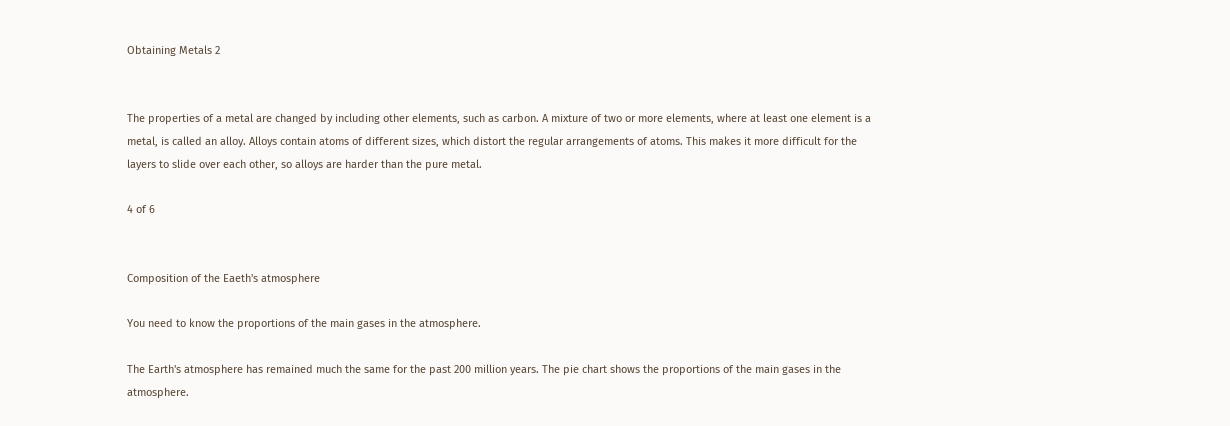Obtaining Metals 2


The properties of a metal are changed by including other elements, such as carbon. A mixture of two or more elements, where at least one element is a metal, is called an alloy. Alloys contain atoms of different sizes, which distort the regular arrangements of atoms. This makes it more difficult for the layers to slide over each other, so alloys are harder than the pure metal.

4 of 6


Composition of the Eaeth's atmosphere

You need to know the proportions of the main gases in the atmosphere.

The Earth's atmosphere has remained much the same for the past 200 million years. The pie chart shows the proportions of the main gases in the atmosphere.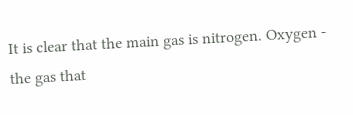It is clear that the main gas is nitrogen. Oxygen - the gas that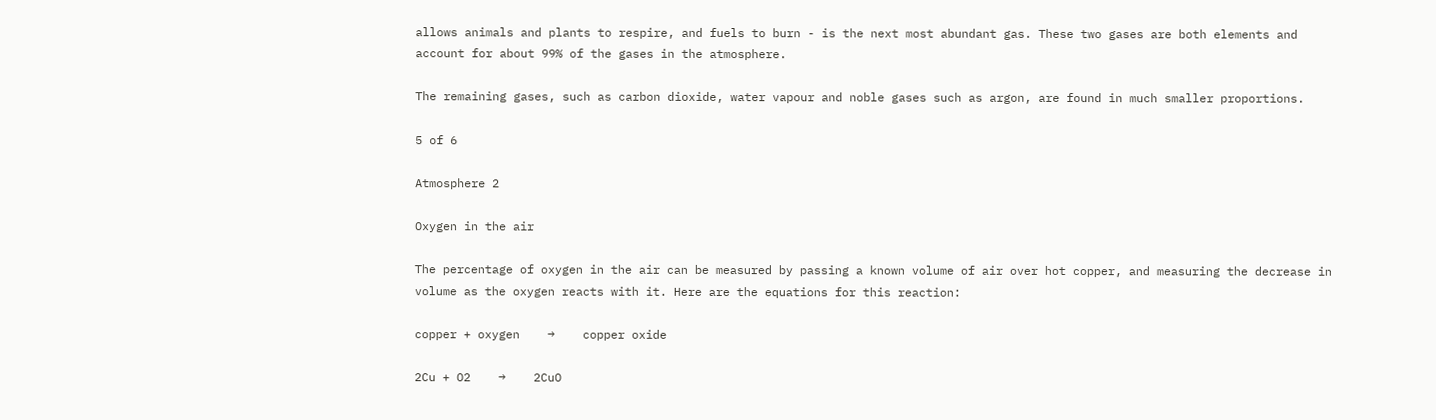allows animals and plants to respire, and fuels to burn - is the next most abundant gas. These two gases are both elements and account for about 99% of the gases in the atmosphere.

The remaining gases, such as carbon dioxide, water vapour and noble gases such as argon, are found in much smaller proportions.

5 of 6

Atmosphere 2

Oxygen in the air

The percentage of oxygen in the air can be measured by passing a known volume of air over hot copper, and measuring the decrease in volume as the oxygen reacts with it. Here are the equations for this reaction:

copper + oxygen    →    copper oxide

2Cu + O2    →    2CuO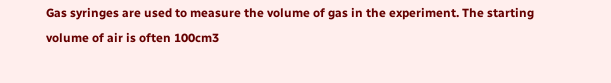Gas syringes are used to measure the volume of gas in the experiment. The starting volume of air is often 100cm3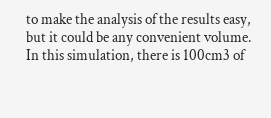to make the analysis of the results easy, but it could be any convenient volume. In this simulation, there is 100cm3 of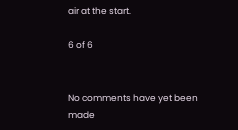air at the start.

6 of 6


No comments have yet been made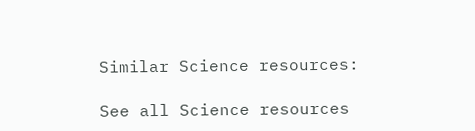Similar Science resources:

See all Science resources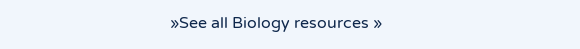»See all Biology resources »